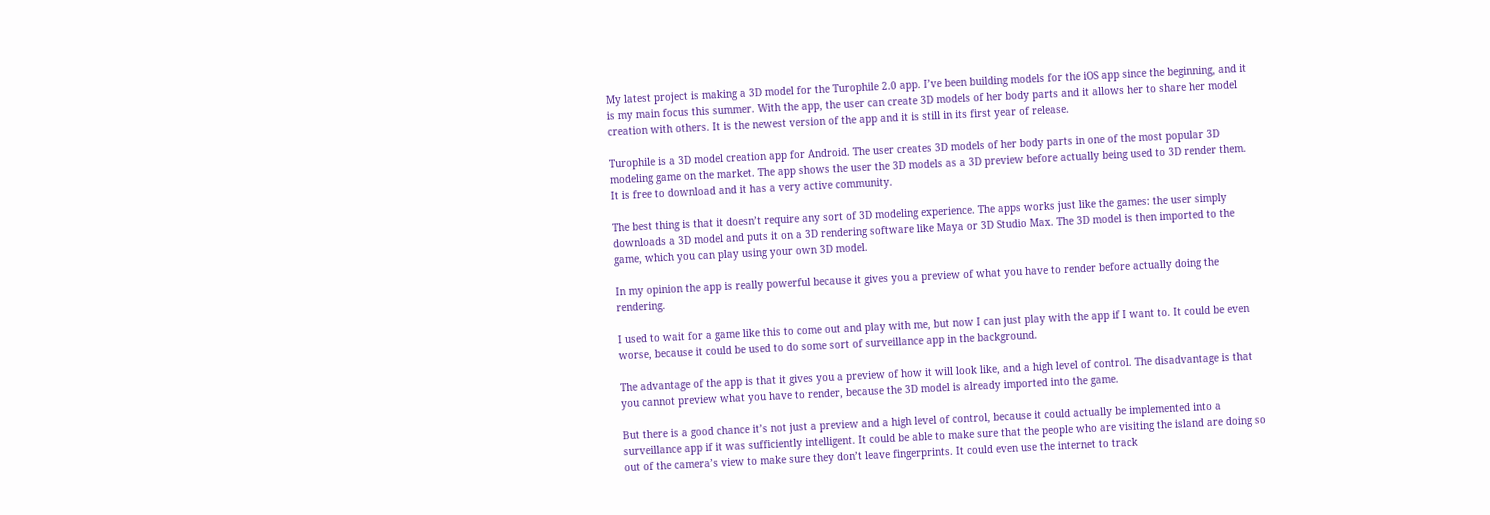My latest project is making a 3D model for the Turophile 2.0 app. I’ve been building models for the iOS app since the beginning, and it is my main focus this summer. With the app, the user can create 3D models of her body parts and it allows her to share her model creation with others. It is the newest version of the app and it is still in its first year of release.

Turophile is a 3D model creation app for Android. The user creates 3D models of her body parts in one of the most popular 3D modeling game on the market. The app shows the user the 3D models as a 3D preview before actually being used to 3D render them. It is free to download and it has a very active community.

The best thing is that it doesn’t require any sort of 3D modeling experience. The apps works just like the games: the user simply downloads a 3D model and puts it on a 3D rendering software like Maya or 3D Studio Max. The 3D model is then imported to the game, which you can play using your own 3D model.

In my opinion the app is really powerful because it gives you a preview of what you have to render before actually doing the rendering.

I used to wait for a game like this to come out and play with me, but now I can just play with the app if I want to. It could be even worse, because it could be used to do some sort of surveillance app in the background.

The advantage of the app is that it gives you a preview of how it will look like, and a high level of control. The disadvantage is that you cannot preview what you have to render, because the 3D model is already imported into the game.

But there is a good chance it’s not just a preview and a high level of control, because it could actually be implemented into a surveillance app if it was sufficiently intelligent. It could be able to make sure that the people who are visiting the island are doing so out of the camera’s view to make sure they don’t leave fingerprints. It could even use the internet to track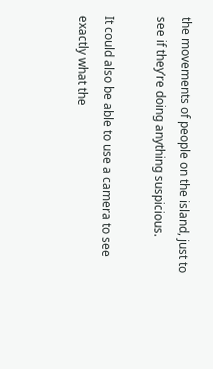the movements of people on the island, just to see if they’re doing anything suspicious.

It could also be able to use a camera to see exactly what the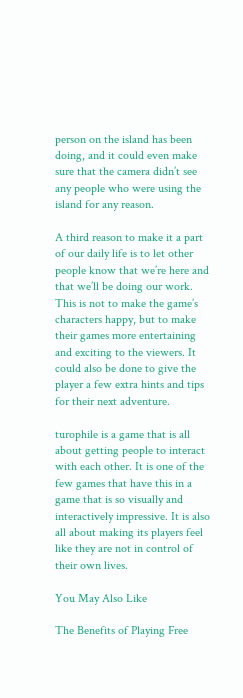person on the island has been doing, and it could even make sure that the camera didn’t see any people who were using the island for any reason.

A third reason to make it a part of our daily life is to let other people know that we’re here and that we’ll be doing our work. This is not to make the game’s characters happy, but to make their games more entertaining and exciting to the viewers. It could also be done to give the player a few extra hints and tips for their next adventure.

turophile is a game that is all about getting people to interact with each other. It is one of the few games that have this in a game that is so visually and interactively impressive. It is also all about making its players feel like they are not in control of their own lives.

You May Also Like

The Benefits of Playing Free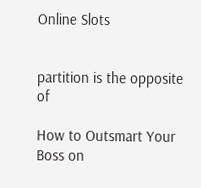Online Slots


partition is the opposite of

How to Outsmart Your Boss on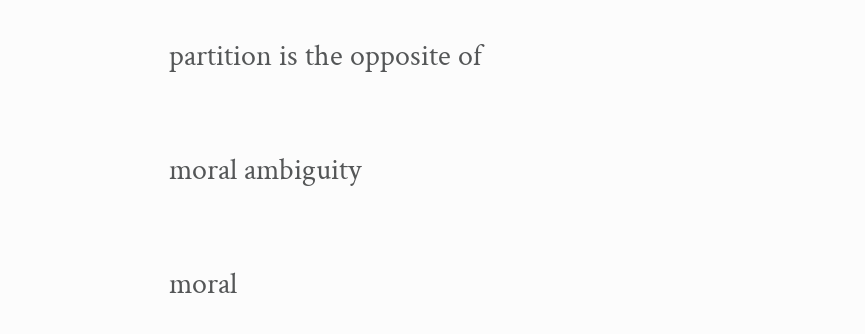partition is the opposite of

moral ambiguity

moral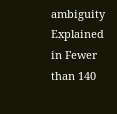ambiguity Explained in Fewer than 140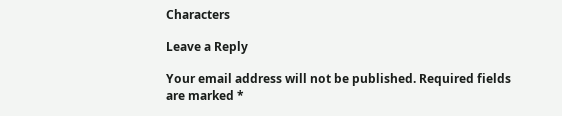Characters

Leave a Reply

Your email address will not be published. Required fields are marked *